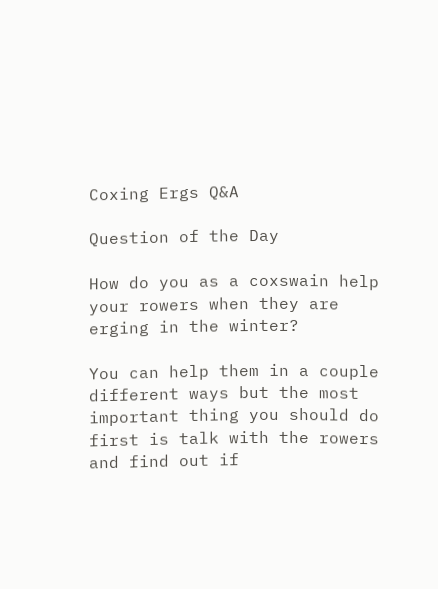Coxing Ergs Q&A

Question of the Day

How do you as a coxswain help your rowers when they are erging in the winter?

You can help them in a couple different ways but the most important thing you should do first is talk with the rowers and find out if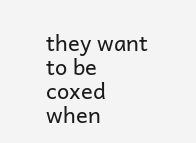they want to be coxed when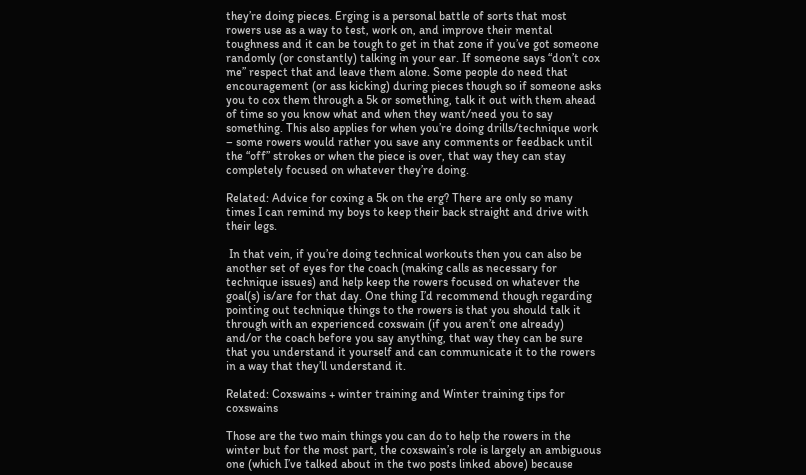they’re doing pieces. Erging is a personal battle of sorts that most rowers use as a way to test, work on, and improve their mental toughness and it can be tough to get in that zone if you’ve got someone randomly (or constantly) talking in your ear. If someone says “don’t cox me” respect that and leave them alone. Some people do need that encouragement (or ass kicking) during pieces though so if someone asks you to cox them through a 5k or something, talk it out with them ahead of time so you know what and when they want/need you to say something. This also applies for when you’re doing drills/technique work – some rowers would rather you save any comments or feedback until the “off” strokes or when the piece is over, that way they can stay completely focused on whatever they’re doing.

Related: Advice for coxing a 5k on the erg? There are only so many times I can remind my boys to keep their back straight and drive with their legs.

 In that vein, if you’re doing technical workouts then you can also be another set of eyes for the coach (making calls as necessary for technique issues) and help keep the rowers focused on whatever the goal(s) is/are for that day. One thing I’d recommend though regarding pointing out technique things to the rowers is that you should talk it through with an experienced coxswain (if you aren’t one already) and/or the coach before you say anything, that way they can be sure that you understand it yourself and can communicate it to the rowers in a way that they’ll understand it.

Related: Coxswains + winter training and Winter training tips for coxswains

Those are the two main things you can do to help the rowers in the winter but for the most part, the coxswain’s role is largely an ambiguous one (which I’ve talked about in the two posts linked above) because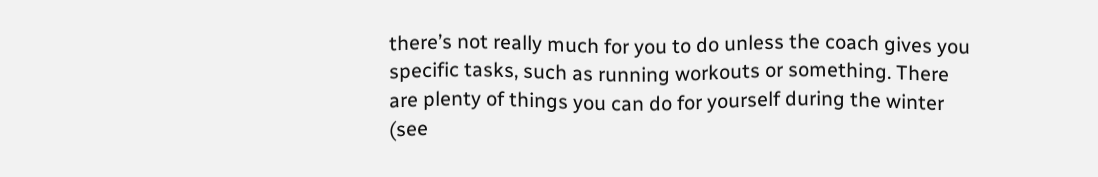there’s not really much for you to do unless the coach gives you specific tasks, such as running workouts or something. There are plenty of things you can do for yourself during the winter (see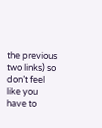the previous two links) so don’t feel like you have to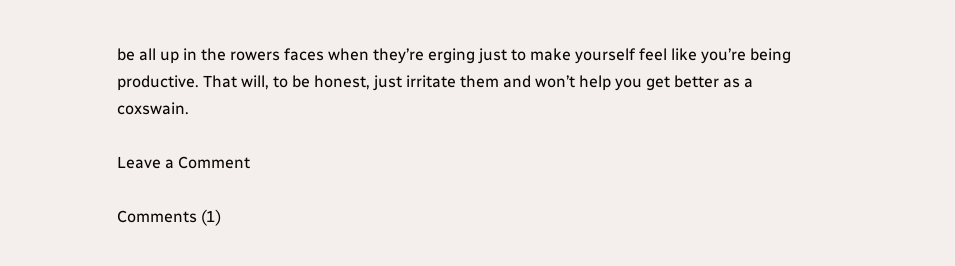be all up in the rowers faces when they’re erging just to make yourself feel like you’re being productive. That will, to be honest, just irritate them and won’t help you get better as a coxswain.

Leave a Comment

Comments (1)